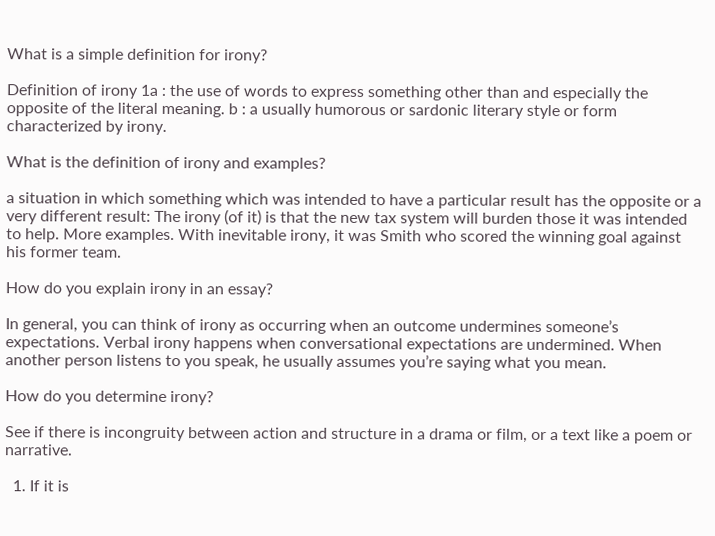What is a simple definition for irony?

Definition of irony 1a : the use of words to express something other than and especially the opposite of the literal meaning. b : a usually humorous or sardonic literary style or form characterized by irony.

What is the definition of irony and examples?

a situation in which something which was intended to have a particular result has the opposite or a very different result: The irony (of it) is that the new tax system will burden those it was intended to help. More examples. With inevitable irony, it was Smith who scored the winning goal against his former team.

How do you explain irony in an essay?

In general, you can think of irony as occurring when an outcome undermines someone’s expectations. Verbal irony happens when conversational expectations are undermined. When another person listens to you speak, he usually assumes you’re saying what you mean.

How do you determine irony?

See if there is incongruity between action and structure in a drama or film, or a text like a poem or narrative.

  1. If it is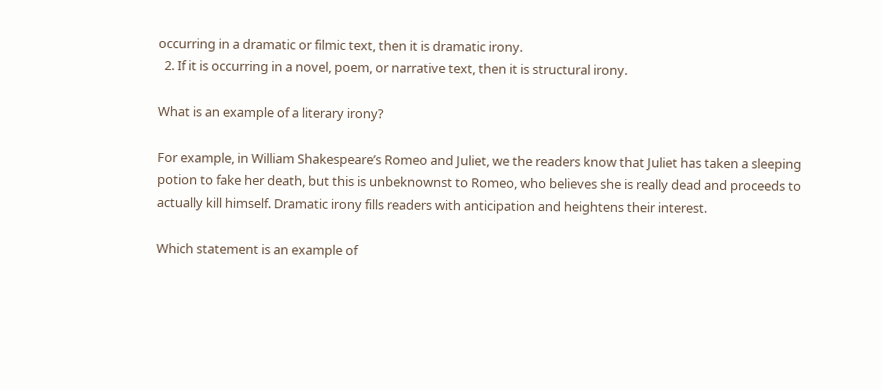occurring in a dramatic or filmic text, then it is dramatic irony.
  2. If it is occurring in a novel, poem, or narrative text, then it is structural irony.

What is an example of a literary irony?

For example, in William Shakespeare’s Romeo and Juliet, we the readers know that Juliet has taken a sleeping potion to fake her death, but this is unbeknownst to Romeo, who believes she is really dead and proceeds to actually kill himself. Dramatic irony fills readers with anticipation and heightens their interest.

Which statement is an example of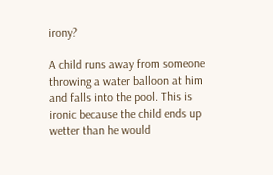irony?

A child runs away from someone throwing a water balloon at him and falls into the pool. This is ironic because the child ends up wetter than he would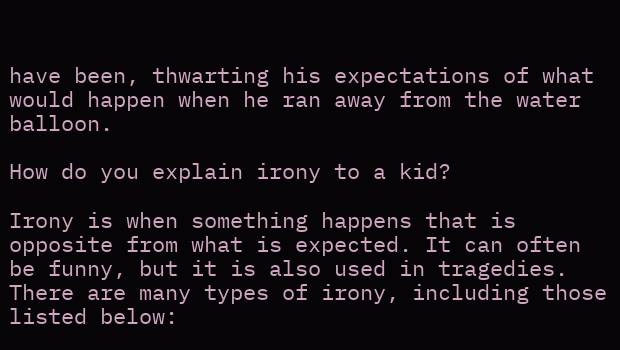have been, thwarting his expectations of what would happen when he ran away from the water balloon.

How do you explain irony to a kid?

Irony is when something happens that is opposite from what is expected. It can often be funny, but it is also used in tragedies. There are many types of irony, including those listed below: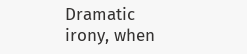Dramatic irony, when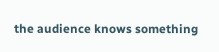the audience knows something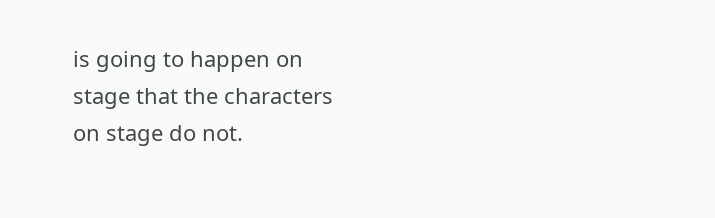is going to happen on stage that the characters on stage do not.